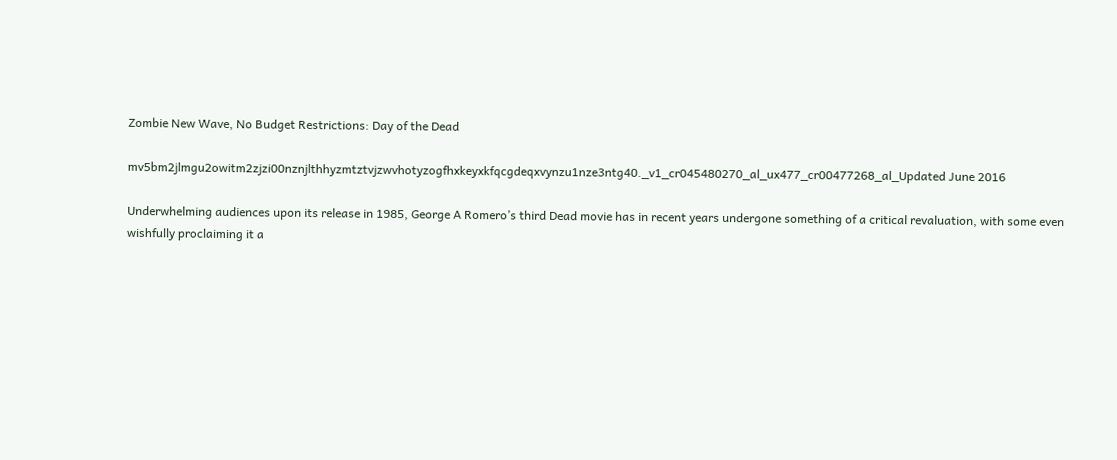Zombie New Wave, No Budget Restrictions: Day of the Dead

mv5bm2jlmgu2owitm2zjzi00nznjlthhyzmtztvjzwvhotyzogfhxkeyxkfqcgdeqxvynzu1nze3ntg40._v1_cr045480270_al_ux477_cr00477268_al_Updated June 2016

Underwhelming audiences upon its release in 1985, George A Romero’s third Dead movie has in recent years undergone something of a critical revaluation, with some even wishfully proclaiming it a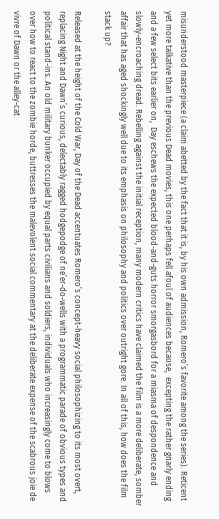misunderstood masterpiece (a claim abetted by the fact that it is, by his own admission, Romero’s favorite among the series). Reticent yet more talkative than the previous Dead movies, this one perhaps fell afoul of audiences because,  excepting the rather gnarly ending and a few select bits earlier on,  Day eschews the expected blood-and-guts horror smorgasbord for a miasma of despondence and slowly-encroaching dread. Rebelling against the initial reception, many modern critics have claimed the film is a more deliberate, somber affair that has aged shockingly well due to its emphasis on philosophy and politics over outright gore. In all of this, how does the film stack up?

Released at the height of the Cold War, Day of the Dead accentuates Romero’s concept-heavy social philosophizing to its most overt, replacing Night and Dawn’s curious, delectably ragged hodgepodge of ne’er-do-wells with a programmatic parade of obvious types and political stand-ins. An old military bunker occupied by equal parts civilians and soldiers, individuals who increasingly come to blows over how to react to the zombie horde, buttresses the malevolent social commentary at the deliberate expense of the scabrous joie de vivre of Dawn or the alley-cat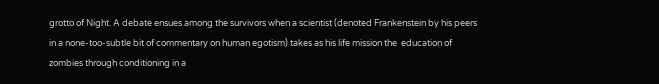grotto of Night. A debate ensues among the survivors when a scientist (denoted Frankenstein by his peers in a none-too-subtle bit of commentary on human egotism) takes as his life mission the  education of zombies through conditioning in a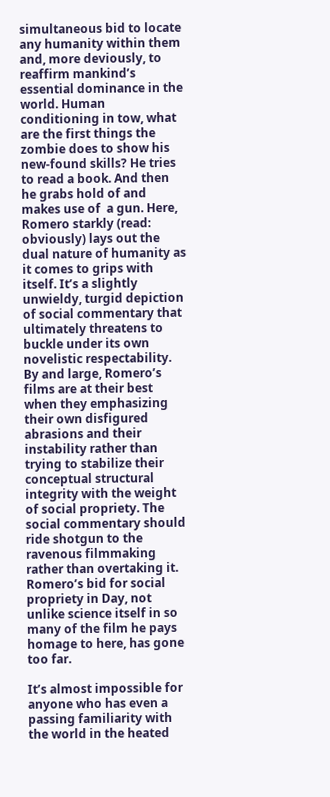simultaneous bid to locate any humanity within them and, more deviously, to reaffirm mankind’s essential dominance in the world. Human conditioning in tow, what are the first things the zombie does to show his new-found skills? He tries to read a book. And then he grabs hold of and makes use of  a gun. Here, Romero starkly (read: obviously) lays out the dual nature of humanity as it comes to grips with itself. It’s a slightly unwieldy, turgid depiction of social commentary that ultimately threatens to buckle under its own novelistic respectability. By and large, Romero’s films are at their best when they emphasizing their own disfigured abrasions and their instability rather than trying to stabilize their conceptual structural integrity with the weight of social propriety. The social commentary should ride shotgun to the ravenous filmmaking rather than overtaking it. Romero’s bid for social propriety in Day, not unlike science itself in so many of the film he pays homage to here, has gone too far.

It’s almost impossible for anyone who has even a passing familiarity with the world in the heated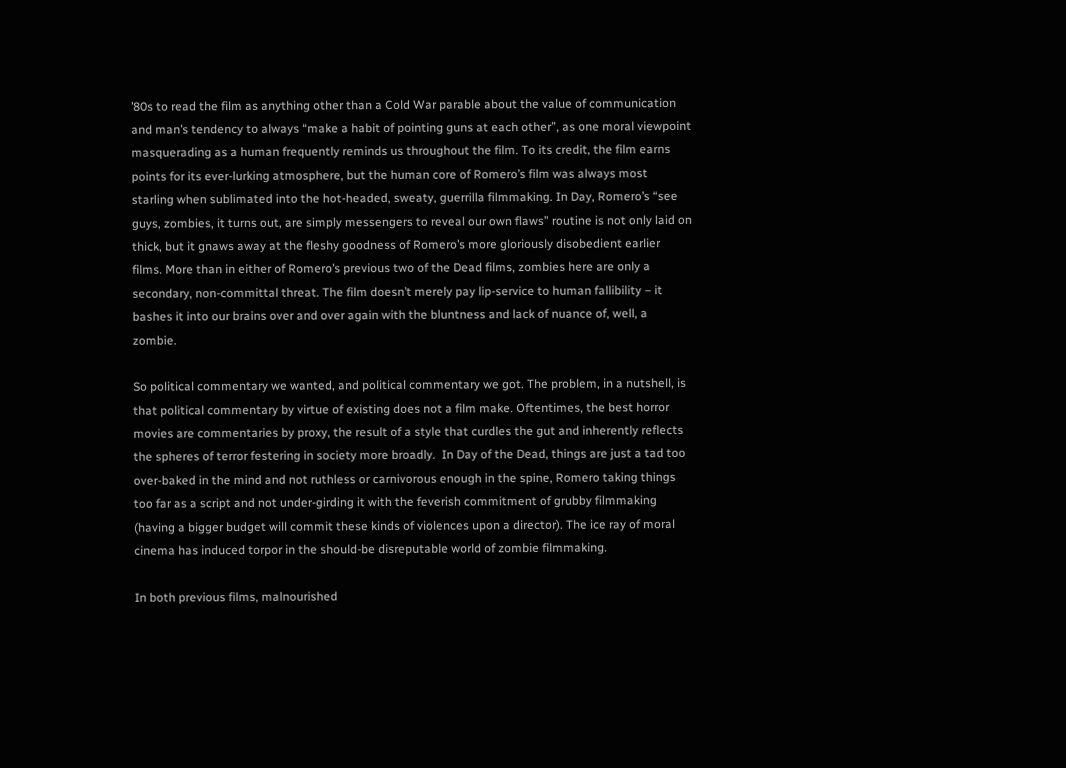’80s to read the film as anything other than a Cold War parable about the value of communication and man’s tendency to always “make a habit of pointing guns at each other”, as one moral viewpoint masquerading as a human frequently reminds us throughout the film. To its credit, the film earns points for its ever-lurking atmosphere, but the human core of Romero’s film was always most starling when sublimated into the hot-headed, sweaty, guerrilla filmmaking. In Day, Romero’s “see guys, zombies, it turns out, are simply messengers to reveal our own flaws” routine is not only laid on thick, but it gnaws away at the fleshy goodness of Romero’s more gloriously disobedient earlier films. More than in either of Romero’s previous two of the Dead films, zombies here are only a secondary, non-committal threat. The film doesn’t merely pay lip-service to human fallibility – it bashes it into our brains over and over again with the bluntness and lack of nuance of, well, a zombie.

So political commentary we wanted, and political commentary we got. The problem, in a nutshell, is that political commentary by virtue of existing does not a film make. Oftentimes, the best horror movies are commentaries by proxy, the result of a style that curdles the gut and inherently reflects the spheres of terror festering in society more broadly.  In Day of the Dead, things are just a tad too over-baked in the mind and not ruthless or carnivorous enough in the spine, Romero taking things too far as a script and not under-girding it with the feverish commitment of grubby filmmaking (having a bigger budget will commit these kinds of violences upon a director). The ice ray of moral cinema has induced torpor in the should-be disreputable world of zombie filmmaking.

In both previous films, malnourished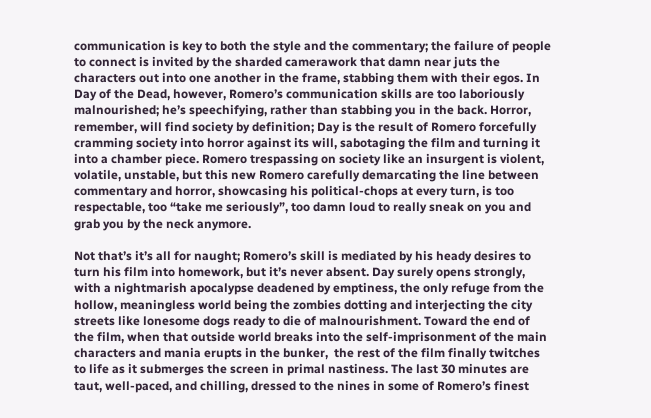communication is key to both the style and the commentary; the failure of people to connect is invited by the sharded camerawork that damn near juts the characters out into one another in the frame, stabbing them with their egos. In Day of the Dead, however, Romero’s communication skills are too laboriously malnourished; he’s speechifying, rather than stabbing you in the back. Horror, remember, will find society by definition; Day is the result of Romero forcefully cramming society into horror against its will, sabotaging the film and turning it into a chamber piece. Romero trespassing on society like an insurgent is violent, volatile, unstable, but this new Romero carefully demarcating the line between commentary and horror, showcasing his political-chops at every turn, is too respectable, too “take me seriously”, too damn loud to really sneak on you and grab you by the neck anymore.

Not that’s it’s all for naught; Romero’s skill is mediated by his heady desires to turn his film into homework, but it’s never absent. Day surely opens strongly, with a nightmarish apocalypse deadened by emptiness, the only refuge from the hollow, meaningless world being the zombies dotting and interjecting the city streets like lonesome dogs ready to die of malnourishment. Toward the end of the film, when that outside world breaks into the self-imprisonment of the main characters and mania erupts in the bunker,  the rest of the film finally twitches to life as it submerges the screen in primal nastiness. The last 30 minutes are taut, well-paced, and chilling, dressed to the nines in some of Romero’s finest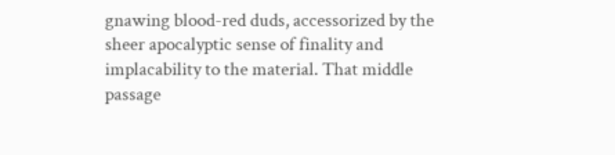gnawing blood-red duds, accessorized by the sheer apocalyptic sense of finality and implacability to the material. That middle passage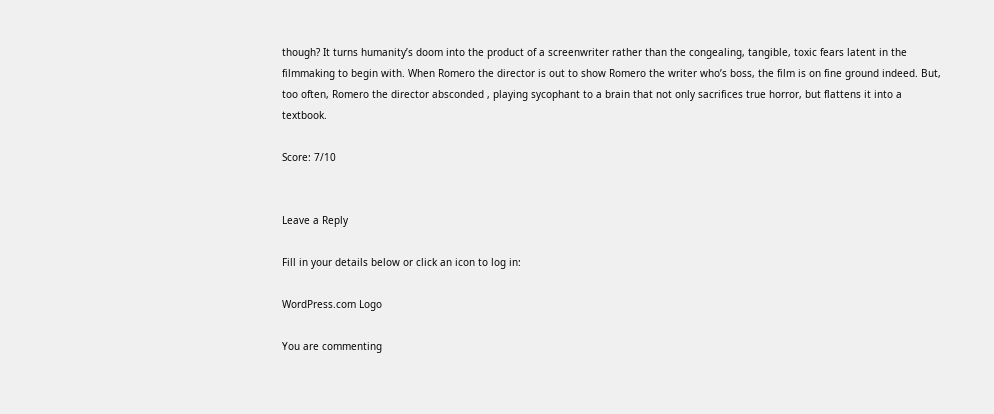though? It turns humanity’s doom into the product of a screenwriter rather than the congealing, tangible, toxic fears latent in the filmmaking to begin with. When Romero the director is out to show Romero the writer who’s boss, the film is on fine ground indeed. But, too often, Romero the director absconded , playing sycophant to a brain that not only sacrifices true horror, but flattens it into a textbook.

Score: 7/10


Leave a Reply

Fill in your details below or click an icon to log in:

WordPress.com Logo

You are commenting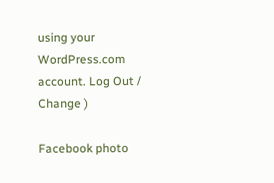using your WordPress.com account. Log Out /  Change )

Facebook photo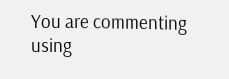You are commenting using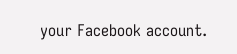your Facebook account.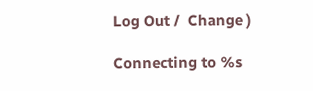Log Out /  Change )

Connecting to %s